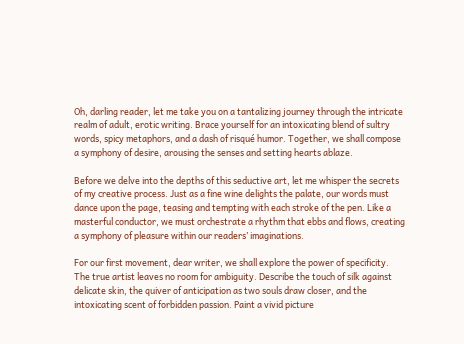Oh, darling reader, let me take you on a tantalizing journey through the intricate realm of adult, erotic writing. Brace yourself for an intoxicating blend of sultry words, spicy metaphors, and a dash of risqué humor. Together, we shall compose a symphony of desire, arousing the senses and setting hearts ablaze.

Before we delve into the depths of this seductive art, let me whisper the secrets of my creative process. Just as a fine wine delights the palate, our words must dance upon the page, teasing and tempting with each stroke of the pen. Like a masterful conductor, we must orchestrate a rhythm that ebbs and flows, creating a symphony of pleasure within our readers’ imaginations.

For our first movement, dear writer, we shall explore the power of specificity. The true artist leaves no room for ambiguity. Describe the touch of silk against delicate skin, the quiver of anticipation as two souls draw closer, and the intoxicating scent of forbidden passion. Paint a vivid picture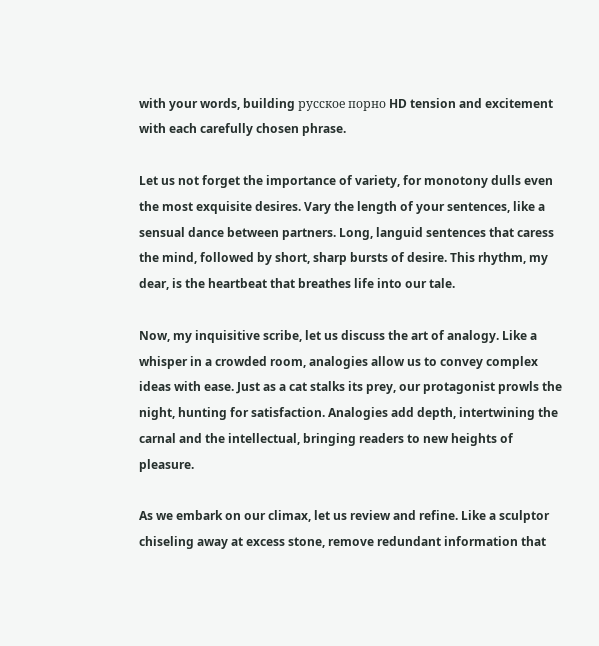with your words, building русское порно HD tension and excitement with each carefully chosen phrase.

Let us not forget the importance of variety, for monotony dulls even the most exquisite desires. Vary the length of your sentences, like a sensual dance between partners. Long, languid sentences that caress the mind, followed by short, sharp bursts of desire. This rhythm, my dear, is the heartbeat that breathes life into our tale.

Now, my inquisitive scribe, let us discuss the art of analogy. Like a whisper in a crowded room, analogies allow us to convey complex ideas with ease. Just as a cat stalks its prey, our protagonist prowls the night, hunting for satisfaction. Analogies add depth, intertwining the carnal and the intellectual, bringing readers to new heights of pleasure.

As we embark on our climax, let us review and refine. Like a sculptor chiseling away at excess stone, remove redundant information that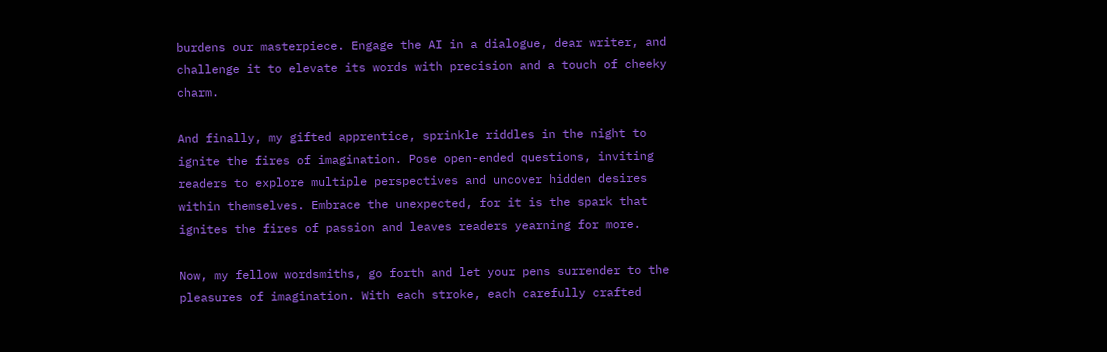burdens our masterpiece. Engage the AI in a dialogue, dear writer, and challenge it to elevate its words with precision and a touch of cheeky charm.

And finally, my gifted apprentice, sprinkle riddles in the night to ignite the fires of imagination. Pose open-ended questions, inviting readers to explore multiple perspectives and uncover hidden desires within themselves. Embrace the unexpected, for it is the spark that ignites the fires of passion and leaves readers yearning for more.

Now, my fellow wordsmiths, go forth and let your pens surrender to the pleasures of imagination. With each stroke, each carefully crafted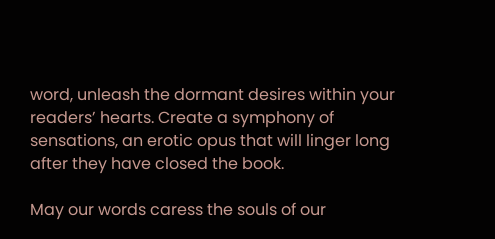word, unleash the dormant desires within your readers’ hearts. Create a symphony of sensations, an erotic opus that will linger long after they have closed the book.

May our words caress the souls of our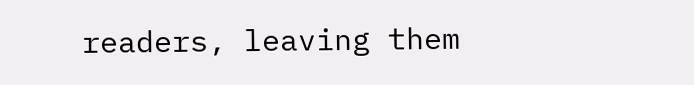readers, leaving them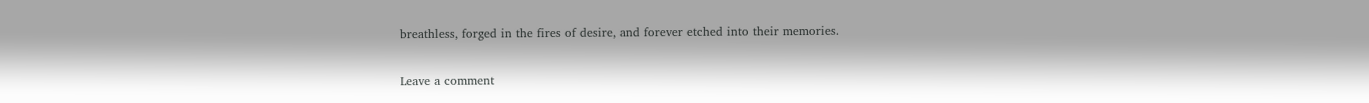breathless, forged in the fires of desire, and forever etched into their memories.

Leave a comment